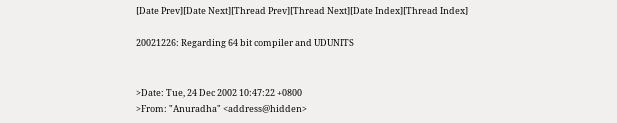[Date Prev][Date Next][Thread Prev][Thread Next][Date Index][Thread Index]

20021226: Regarding 64 bit compiler and UDUNITS


>Date: Tue, 24 Dec 2002 10:47:22 +0800
>From: "Anuradha" <address@hidden>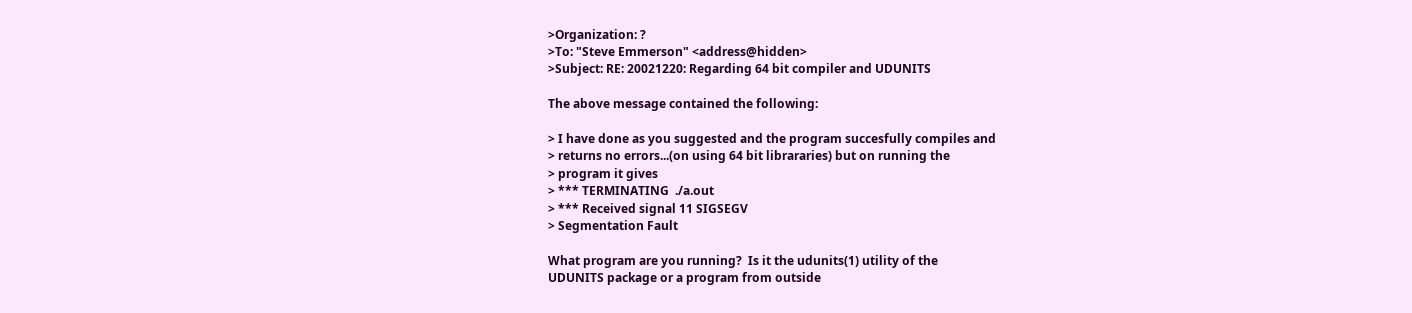>Organization: ?
>To: "Steve Emmerson" <address@hidden>
>Subject: RE: 20021220: Regarding 64 bit compiler and UDUNITS

The above message contained the following:

> I have done as you suggested and the program succesfully compiles and
> returns no errors...(on using 64 bit librararies) but on running the
> program it gives
> *** TERMINATING  ./a.out
> *** Received signal 11 SIGSEGV
> Segmentation Fault

What program are you running?  Is it the udunits(1) utility of the
UDUNITS package or a program from outside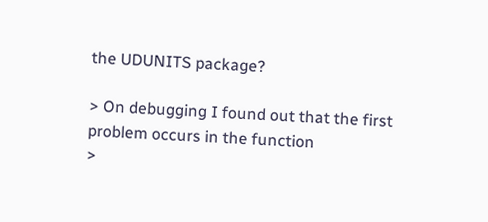the UDUNITS package?

> On debugging I found out that the first problem occurs in the function
>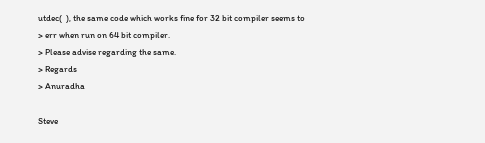utdec(  ), the same code which works fine for 32 bit compiler seems to
> err when run on 64 bit compiler.
> Please advise regarding the same.
> Regards
> Anuradha

Steve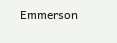Emmerson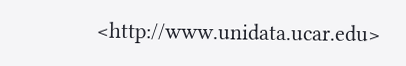<http://www.unidata.ucar.edu>